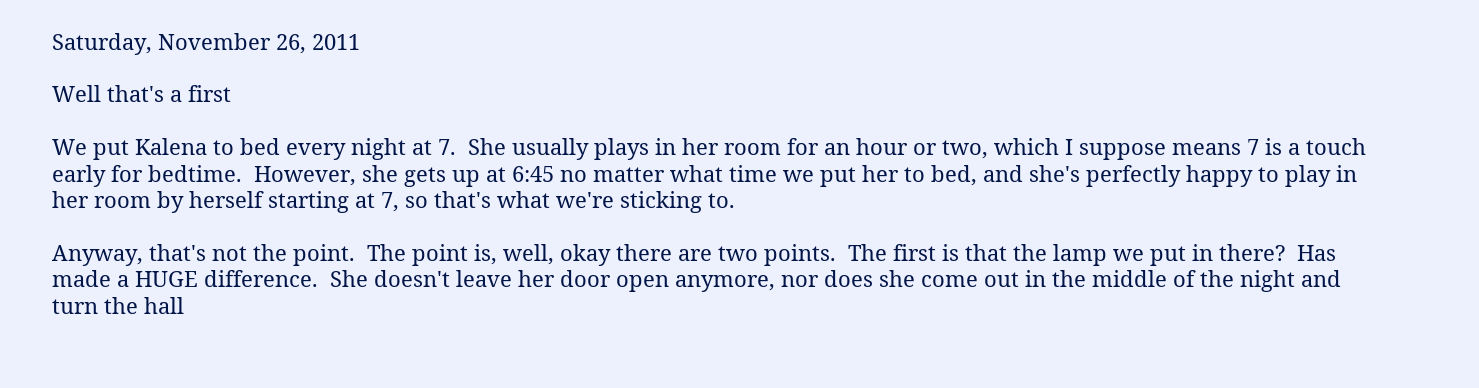Saturday, November 26, 2011

Well that's a first

We put Kalena to bed every night at 7.  She usually plays in her room for an hour or two, which I suppose means 7 is a touch early for bedtime.  However, she gets up at 6:45 no matter what time we put her to bed, and she's perfectly happy to play in her room by herself starting at 7, so that's what we're sticking to.

Anyway, that's not the point.  The point is, well, okay there are two points.  The first is that the lamp we put in there?  Has made a HUGE difference.  She doesn't leave her door open anymore, nor does she come out in the middle of the night and turn the hall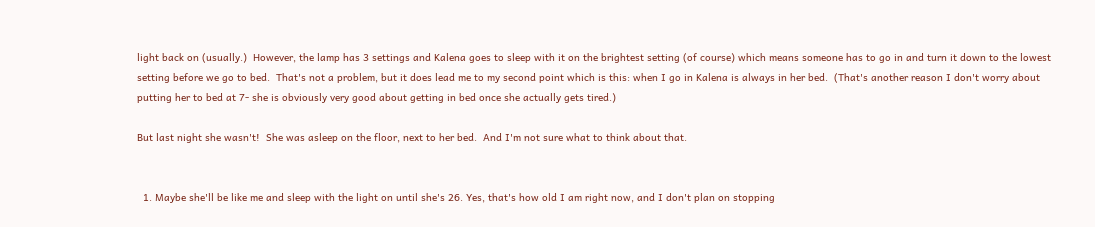light back on (usually.)  However, the lamp has 3 settings and Kalena goes to sleep with it on the brightest setting (of course) which means someone has to go in and turn it down to the lowest setting before we go to bed.  That's not a problem, but it does lead me to my second point which is this: when I go in Kalena is always in her bed.  (That's another reason I don't worry about putting her to bed at 7- she is obviously very good about getting in bed once she actually gets tired.)

But last night she wasn't!  She was asleep on the floor, next to her bed.  And I'm not sure what to think about that.


  1. Maybe she'll be like me and sleep with the light on until she's 26. Yes, that's how old I am right now, and I don't plan on stopping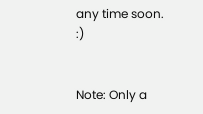any time soon. :)


Note: Only a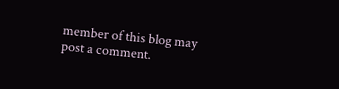member of this blog may post a comment.